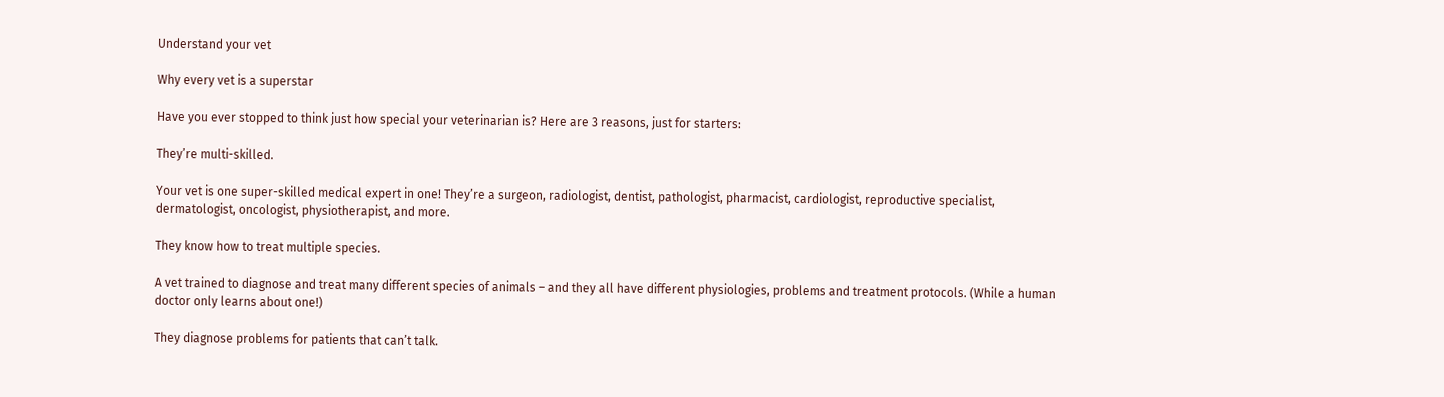Understand your vet

Why every vet is a superstar

Have you ever stopped to think just how special your veterinarian is? Here are 3 reasons, just for starters:

They’re multi-skilled.

Your vet is one super-skilled medical expert in one! They’re a surgeon, radiologist, dentist, pathologist, pharmacist, cardiologist, reproductive specialist, dermatologist, oncologist, physiotherapist, and more.

They know how to treat multiple species.

A vet trained to diagnose and treat many different species of animals – and they all have different physiologies, problems and treatment protocols. (While a human doctor only learns about one!)

They diagnose problems for patients that can’t talk.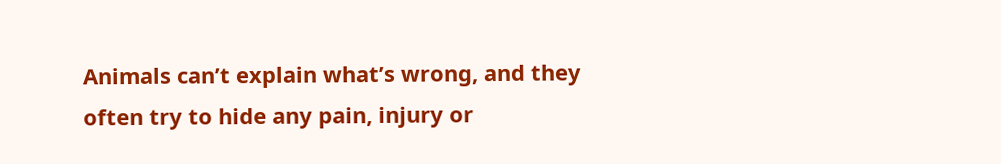Animals can’t explain what’s wrong, and they often try to hide any pain, injury or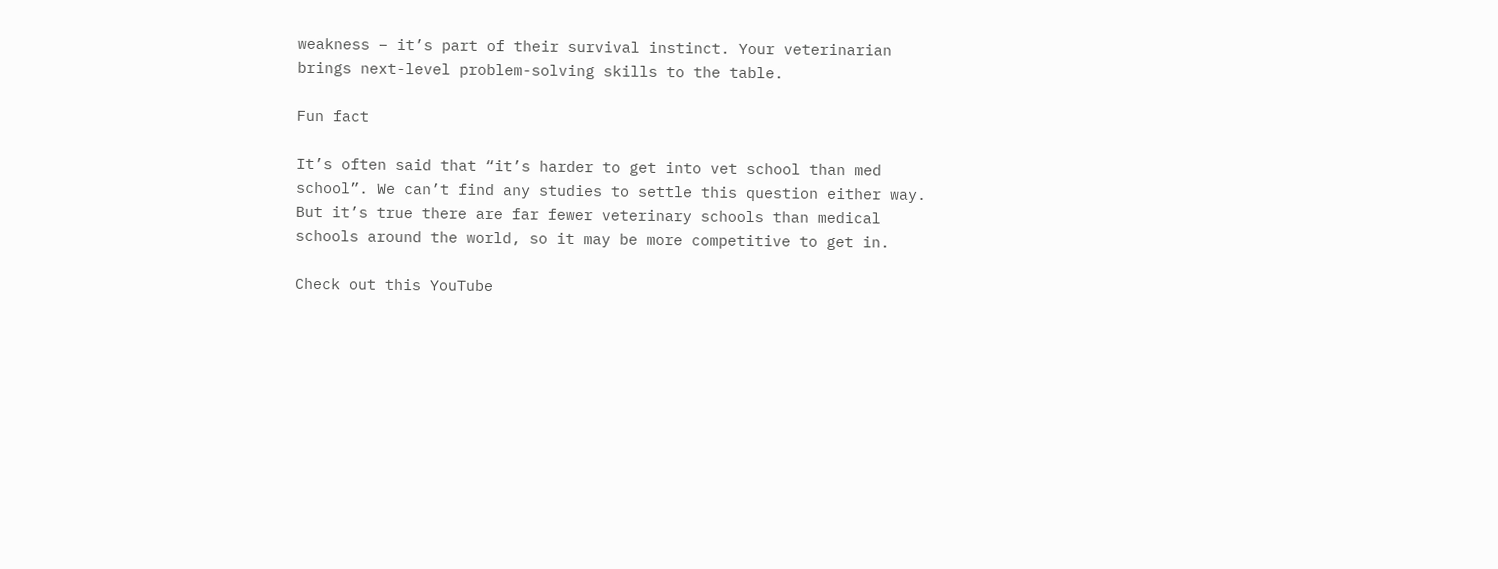weakness – it’s part of their survival instinct. Your veterinarian brings next-level problem-solving skills to the table.

Fun fact

It’s often said that “it’s harder to get into vet school than med school”. We can’t find any studies to settle this question either way. But it’s true there are far fewer veterinary schools than medical schools around the world, so it may be more competitive to get in.

Check out this YouTube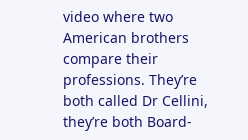video where two American brothers compare their professions. They’re both called Dr Cellini, they’re both Board-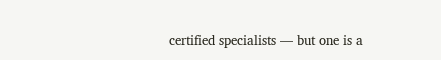certified specialists — but one is a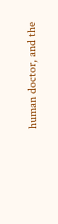human doctor, and the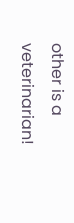other is a veterinarian!